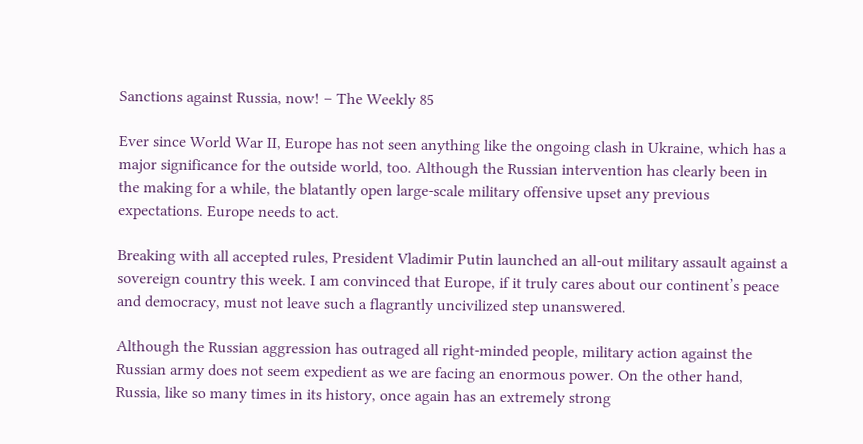Sanctions against Russia, now! – The Weekly 85

Ever since World War II, Europe has not seen anything like the ongoing clash in Ukraine, which has a major significance for the outside world, too. Although the Russian intervention has clearly been in the making for a while, the blatantly open large-scale military offensive upset any previous expectations. Europe needs to act.

Breaking with all accepted rules, President Vladimir Putin launched an all-out military assault against a sovereign country this week. I am convinced that Europe, if it truly cares about our continent’s peace and democracy, must not leave such a flagrantly uncivilized step unanswered.

Although the Russian aggression has outraged all right-minded people, military action against the Russian army does not seem expedient as we are facing an enormous power. On the other hand, Russia, like so many times in its history, once again has an extremely strong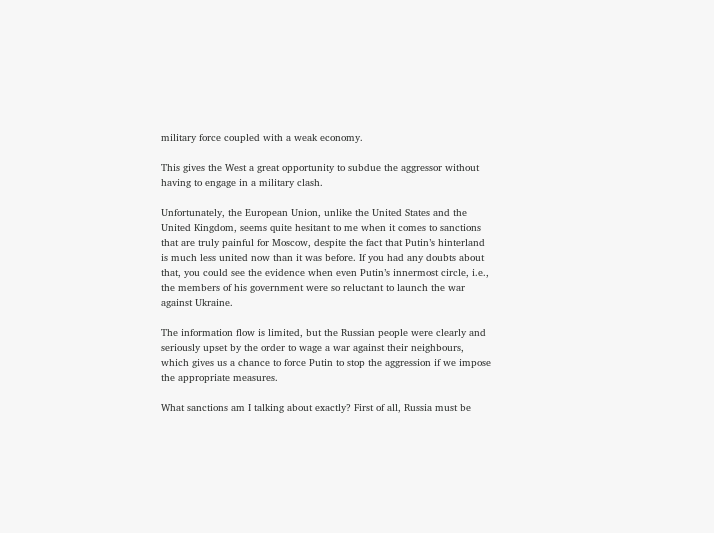military force coupled with a weak economy.

This gives the West a great opportunity to subdue the aggressor without having to engage in a military clash.

Unfortunately, the European Union, unlike the United States and the United Kingdom, seems quite hesitant to me when it comes to sanctions that are truly painful for Moscow, despite the fact that Putin’s hinterland is much less united now than it was before. If you had any doubts about that, you could see the evidence when even Putin’s innermost circle, i.e., the members of his government were so reluctant to launch the war against Ukraine.

The information flow is limited, but the Russian people were clearly and seriously upset by the order to wage a war against their neighbours, which gives us a chance to force Putin to stop the aggression if we impose the appropriate measures.

What sanctions am I talking about exactly? First of all, Russia must be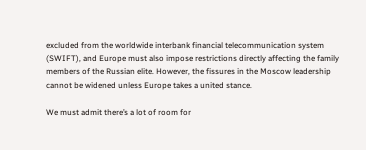excluded from the worldwide interbank financial telecommunication system (SWIFT), and Europe must also impose restrictions directly affecting the family members of the Russian elite. However, the fissures in the Moscow leadership cannot be widened unless Europe takes a united stance.

We must admit there’s a lot of room for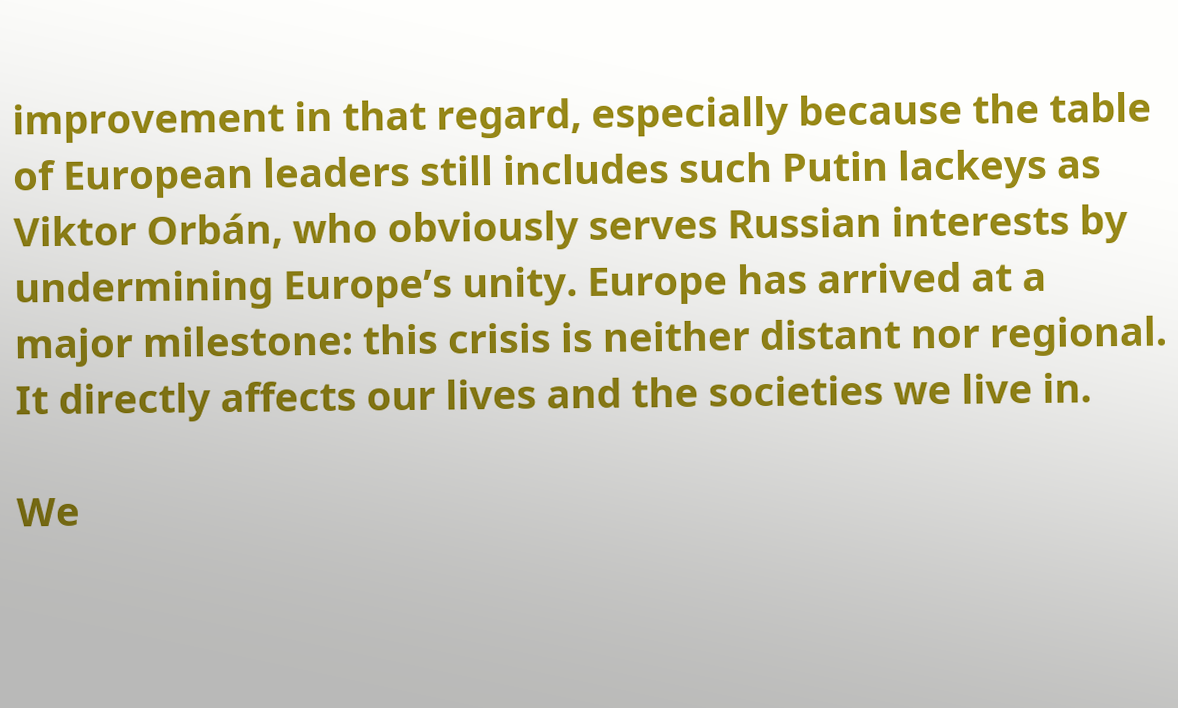improvement in that regard, especially because the table of European leaders still includes such Putin lackeys as Viktor Orbán, who obviously serves Russian interests by undermining Europe’s unity. Europe has arrived at a major milestone: this crisis is neither distant nor regional. It directly affects our lives and the societies we live in.

We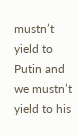mustn’t yield to Putin and we mustn’t yield to his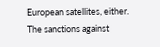European satellites, either. The sanctions against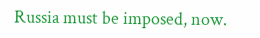Russia must be imposed, now.